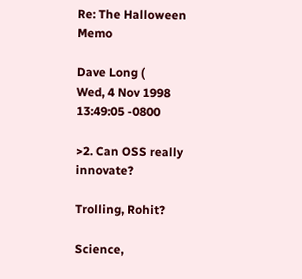Re: The Halloween Memo

Dave Long (
Wed, 4 Nov 1998 13:49:05 -0800

>2. Can OSS really innovate?

Trolling, Rohit?

Science,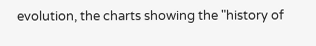evolution, the charts showing the "history of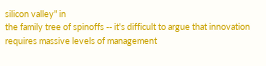silicon valley" in
the family tree of spinoffs -- it's difficult to argue that innovation
requires massive levels of management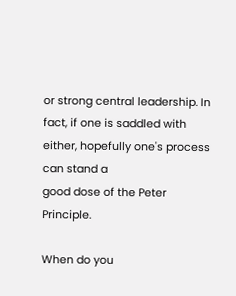or strong central leadership. In
fact, if one is saddled with either, hopefully one's process can stand a
good dose of the Peter Principle.

When do you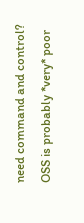need command and control? OSS is probably *very* poor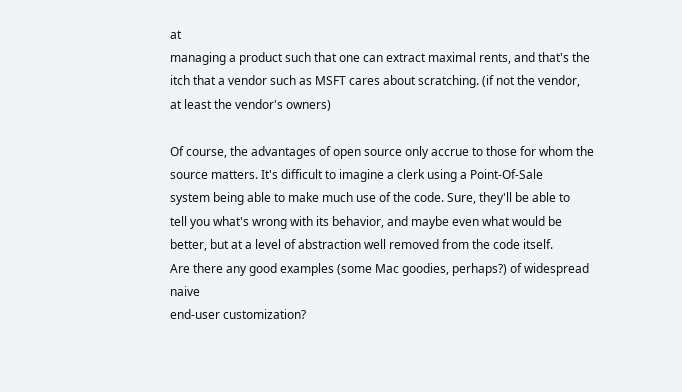at
managing a product such that one can extract maximal rents, and that's the
itch that a vendor such as MSFT cares about scratching. (if not the vendor,
at least the vendor's owners)

Of course, the advantages of open source only accrue to those for whom the
source matters. It's difficult to imagine a clerk using a Point-Of-Sale
system being able to make much use of the code. Sure, they'll be able to
tell you what's wrong with its behavior, and maybe even what would be
better, but at a level of abstraction well removed from the code itself.
Are there any good examples (some Mac goodies, perhaps?) of widespread naive
end-user customization?